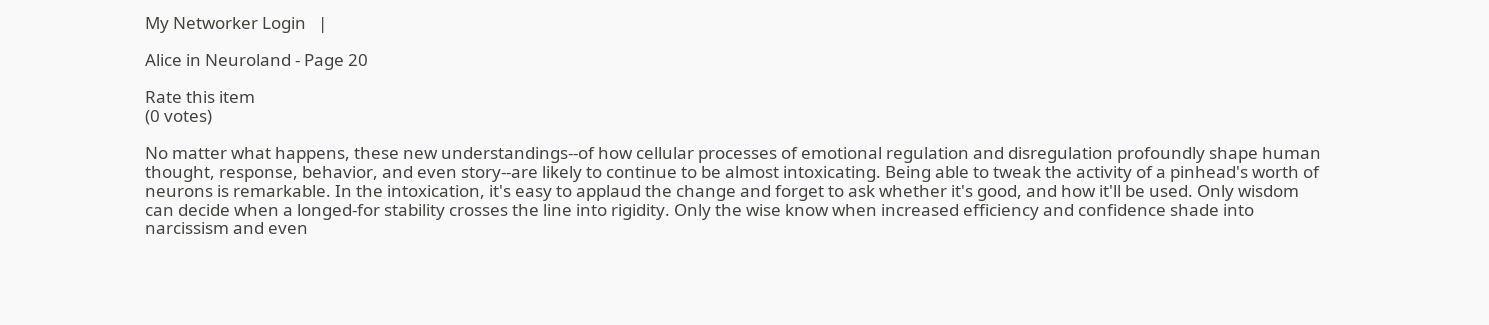My Networker Login   |

Alice in Neuroland - Page 20

Rate this item
(0 votes)

No matter what happens, these new understandings--of how cellular processes of emotional regulation and disregulation profoundly shape human thought, response, behavior, and even story--are likely to continue to be almost intoxicating. Being able to tweak the activity of a pinhead's worth of neurons is remarkable. In the intoxication, it's easy to applaud the change and forget to ask whether it's good, and how it'll be used. Only wisdom can decide when a longed-for stability crosses the line into rigidity. Only the wise know when increased efficiency and confidence shade into narcissism and even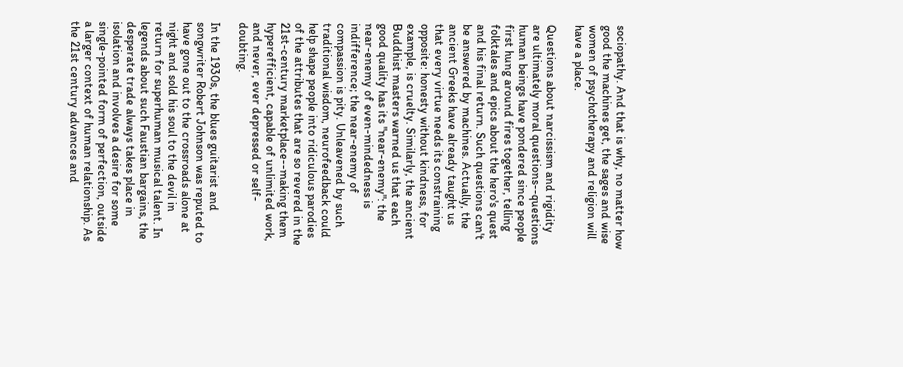sociopathy. And that is why, no matter how good the machines get, the sages and wise women of psychotherapy and religion will have a place.

Questions about narcissism and rigidity are ultimately moral questions--questions human beings have pondered since people first hung around fires together, telling folktales and epics about the hero's quest and his final return. Such questions can't be answered by machines. Actually, the ancient Greeks have already taught us that every virtue needs its constraining opposite: honesty without kindness, for example, is cruelty. Similarly, the ancient Buddhist masters warned us that each good quality has its "near-enemy": the near-enemy of even-mindedness is indifference; the near-enemy of compassion is pity. Unleavened by such traditional wisdom, neurofeedback could help shape people into ridiculous parodies of the attributes that are so revered in the 21st-century marketplace--making them hyperefficient, capable of unlimited work, and never, ever depressed or self-doubting.

In the 1930s, the blues guitarist and songwriter Robert Johnson was reputed to have gone out to the crossroads alone at night and sold his soul to the devil in return for superhuman musical talent. In legends about such Faustian bargains, the desperate trade always takes place in isolation and involves a desire for some single-pointed form of perfection, outside a larger context of human relationship. As the 21st century advances and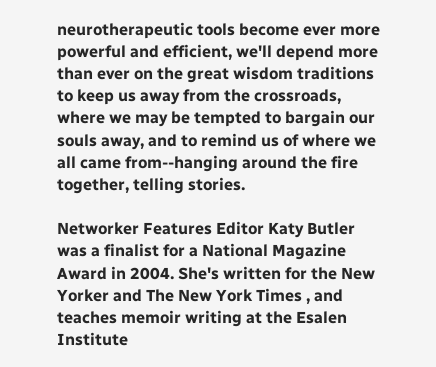neurotherapeutic tools become ever more powerful and efficient, we'll depend more than ever on the great wisdom traditions to keep us away from the crossroads, where we may be tempted to bargain our souls away, and to remind us of where we all came from--hanging around the fire together, telling stories.

Networker Features Editor Katy Butler was a finalist for a National Magazine Award in 2004. She's written for the New Yorker and The New York Times , and teaches memoir writing at the Esalen Institute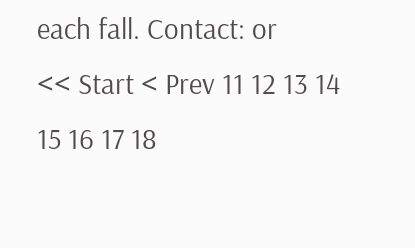each fall. Contact: or
<< Start < Prev 11 12 13 14 15 16 17 18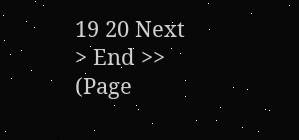19 20 Next > End >>
(Page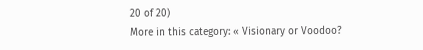20 of 20)
More in this category: « Visionary or Voodoo?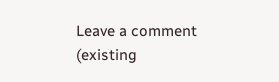Leave a comment (existing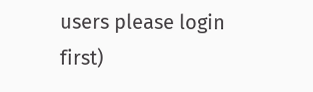users please login first)